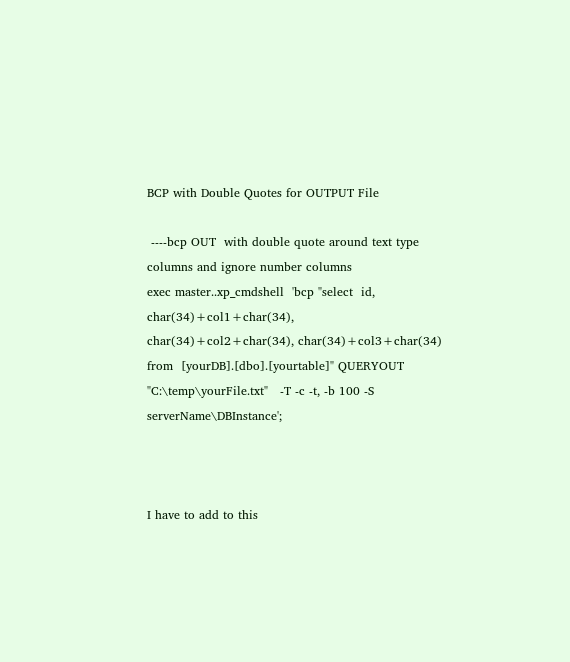BCP with Double Quotes for OUTPUT File

 ----bcp OUT  with double quote around text type columns and ignore number columns
exec master..xp_cmdshell  'bcp "select  id, char(34)+col1+char(34), char(34)+col2+char(34), char(34)+col3+char(34) from  [yourDB].[dbo].[yourtable]" QUERYOUT "C:\temp\yourFile.txt"   -T -c -t, -b 100 -S serverName\DBInstance';



I have to add to this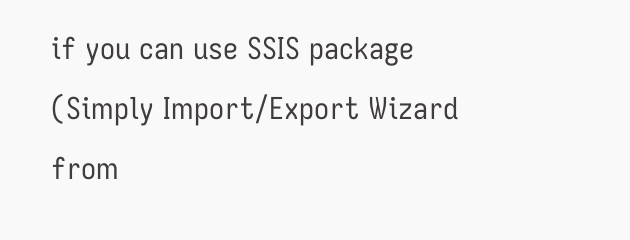if you can use SSIS package (Simply Import/Export Wizard from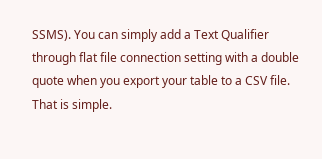SSMS). You can simply add a Text Qualifier through flat file connection setting with a double quote when you export your table to a CSV file. That is simple.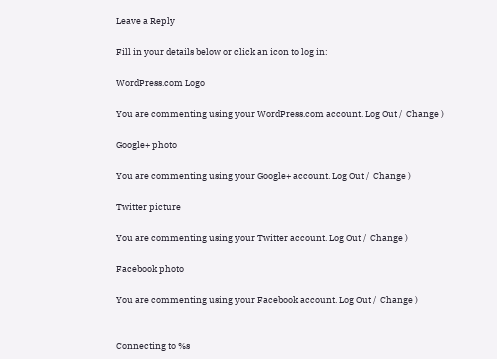Leave a Reply

Fill in your details below or click an icon to log in:

WordPress.com Logo

You are commenting using your WordPress.com account. Log Out /  Change )

Google+ photo

You are commenting using your Google+ account. Log Out /  Change )

Twitter picture

You are commenting using your Twitter account. Log Out /  Change )

Facebook photo

You are commenting using your Facebook account. Log Out /  Change )


Connecting to %s